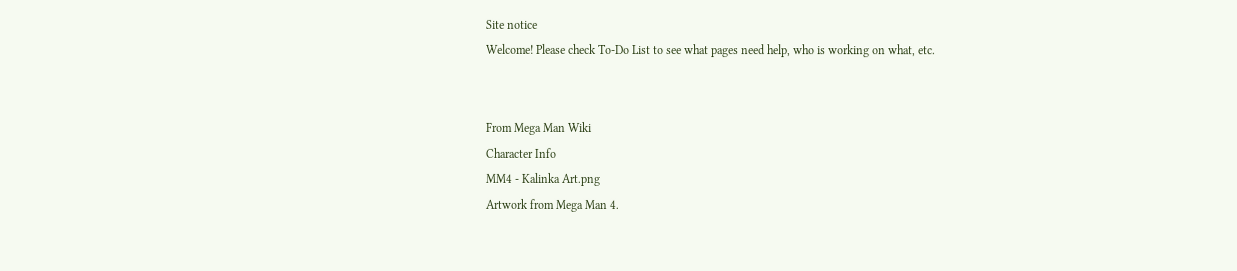Site notice
Welcome! Please check To-Do List to see what pages need help, who is working on what, etc.


From Mega Man Wiki
Character Info
MM4 - Kalinka Art.png
Artwork from Mega Man 4.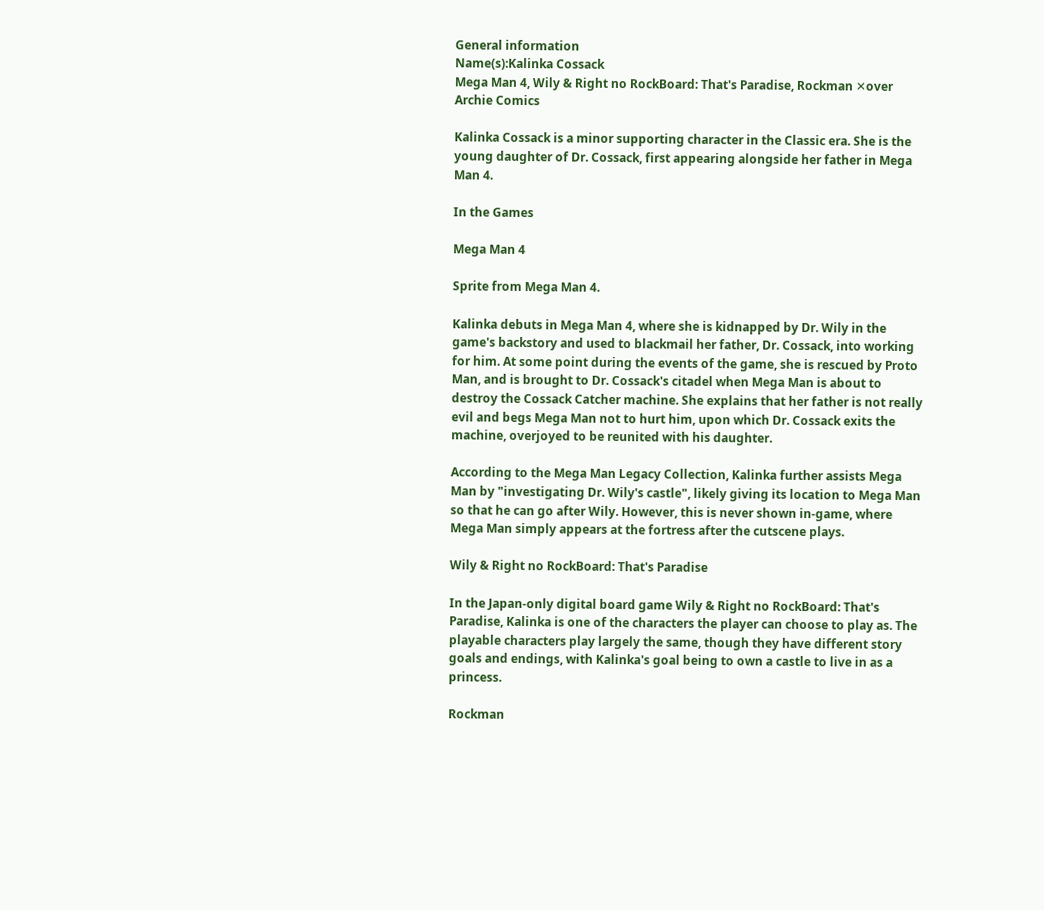General information
Name(s):Kalinka Cossack
Mega Man 4, Wily & Right no RockBoard: That's Paradise, Rockman ✕over
Archie Comics

Kalinka Cossack is a minor supporting character in the Classic era. She is the young daughter of Dr. Cossack, first appearing alongside her father in Mega Man 4.

In the Games

Mega Man 4

Sprite from Mega Man 4.

Kalinka debuts in Mega Man 4, where she is kidnapped by Dr. Wily in the game's backstory and used to blackmail her father, Dr. Cossack, into working for him. At some point during the events of the game, she is rescued by Proto Man, and is brought to Dr. Cossack's citadel when Mega Man is about to destroy the Cossack Catcher machine. She explains that her father is not really evil and begs Mega Man not to hurt him, upon which Dr. Cossack exits the machine, overjoyed to be reunited with his daughter.

According to the Mega Man Legacy Collection, Kalinka further assists Mega Man by "investigating Dr. Wily's castle", likely giving its location to Mega Man so that he can go after Wily. However, this is never shown in-game, where Mega Man simply appears at the fortress after the cutscene plays.

Wily & Right no RockBoard: That's Paradise

In the Japan-only digital board game Wily & Right no RockBoard: That's Paradise, Kalinka is one of the characters the player can choose to play as. The playable characters play largely the same, though they have different story goals and endings, with Kalinka's goal being to own a castle to live in as a princess.

Rockman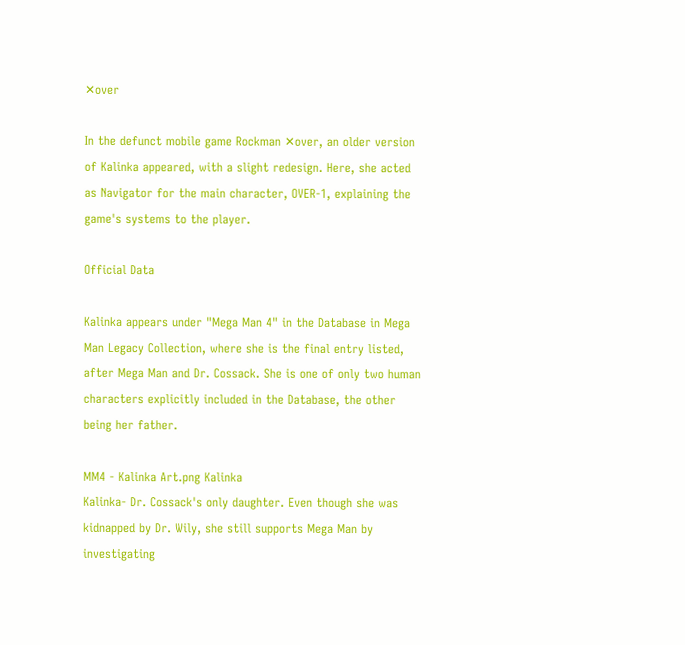✕over

In the defunct mobile game Rockman ✕over, an older version of Kalinka appeared, with a slight redesign. Here, she acted as Navigator for the main character, OVER-1, explaining the game's systems to the player.

Official Data

Kalinka appears under "Mega Man 4" in the Database in Mega Man Legacy Collection, where she is the final entry listed, after Mega Man and Dr. Cossack. She is one of only two human characters explicitly included in the Database, the other being her father.

MM4 - Kalinka Art.png Kalinka
Kalinka- Dr. Cossack's only daughter. Even though she was kidnapped by Dr. Wily, she still supports Mega Man by investigating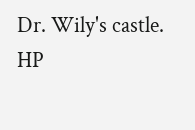Dr. Wily's castle.
HP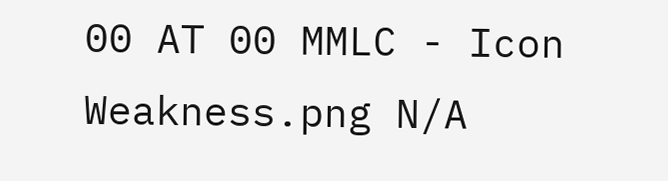00 AT 00 MMLC - Icon Weakness.png N/A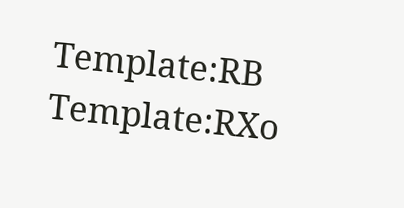Template:RB Template:RXo